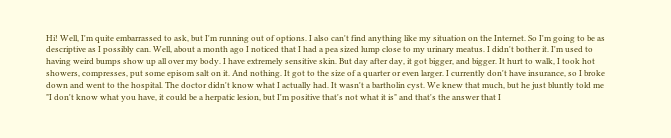Hi! Well, I'm quite embarrassed to ask, but I'm running out of options. I also can't find anything like my situation on the Internet. So I'm going to be as descriptive as I possibly can. Well, about a month ago I noticed that I had a pea sized lump close to my urinary meatus. I didn't bother it. I'm used to having weird bumps show up all over my body. I have extremely sensitive skin. But day after day, it got bigger, and bigger. It hurt to walk, I took hot showers, compresses, put some episom salt on it. And nothing. It got to the size of a quarter or even larger. I currently don't have insurance, so I broke down and went to the hospital. The doctor didn't know what I actually had. It wasn't a bartholin cyst. We knew that much, but he just bluntly told me "I don't know what you have, it could be a herpatic lesion, but I'm positive that's not what it is" and that's the answer that I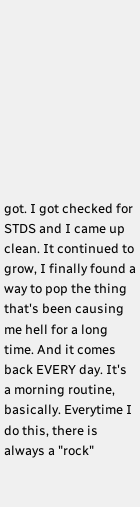got. I got checked for STDS and I came up clean. It continued to grow, I finally found a way to pop the thing that's been causing me hell for a long time. And it comes back EVERY day. It's a morning routine, basically. Everytime I do this, there is always a "rock"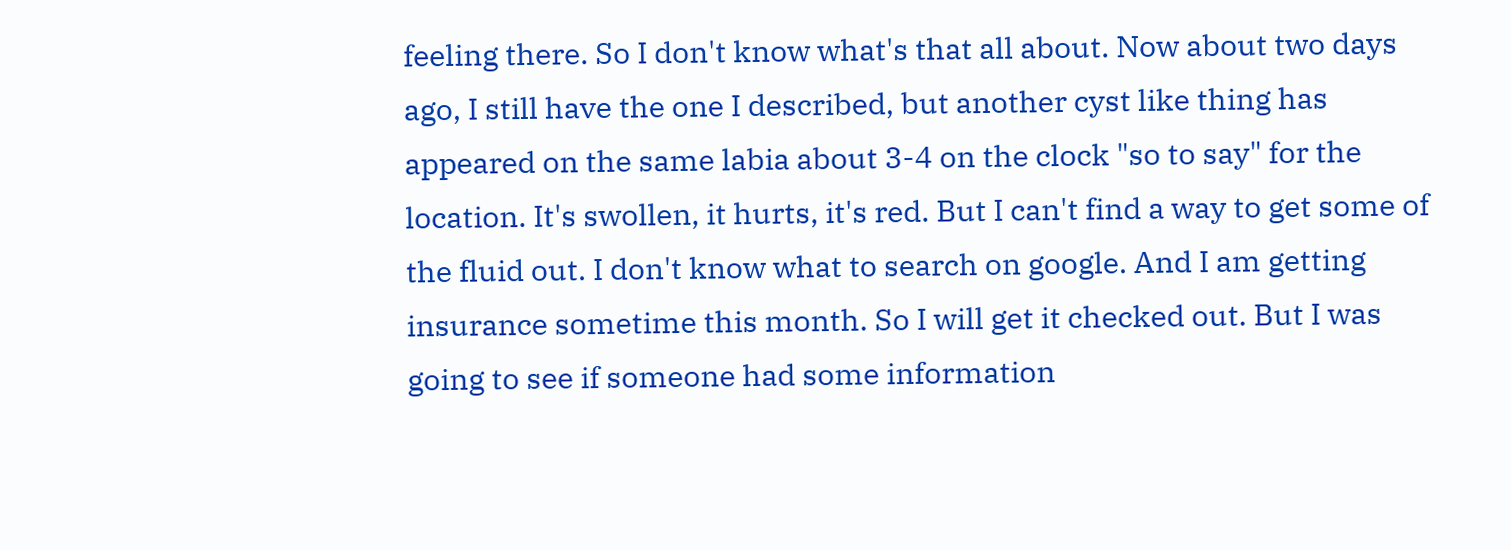feeling there. So I don't know what's that all about. Now about two days ago, I still have the one I described, but another cyst like thing has appeared on the same labia about 3-4 on the clock "so to say" for the location. It's swollen, it hurts, it's red. But I can't find a way to get some of the fluid out. I don't know what to search on google. And I am getting insurance sometime this month. So I will get it checked out. But I was going to see if someone had some information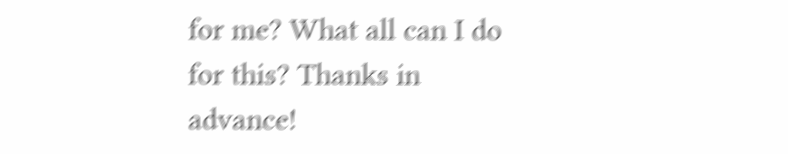for me? What all can I do for this? Thanks in advance!